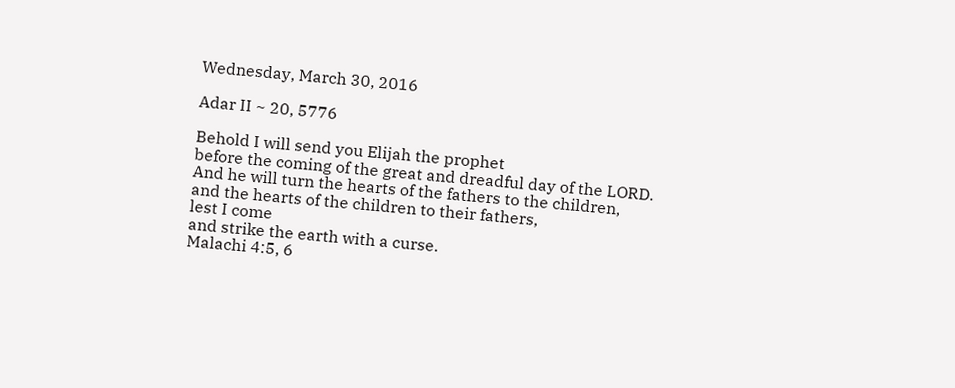Wednesday, March 30, 2016

Adar II ~ 20, 5776

Behold I will send you Elijah the prophet
before the coming of the great and dreadful day of the LORD.
And he will turn the hearts of the fathers to the children,
and the hearts of the children to their fathers,
lest I come
and strike the earth with a curse.
Malachi 4:5, 6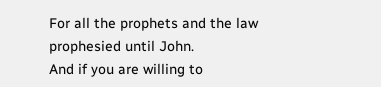For all the prophets and the law prophesied until John.
And if you are willing to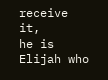receive it,
he is Elijah who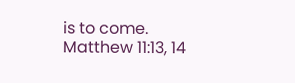is to come.
Matthew 11:13, 14